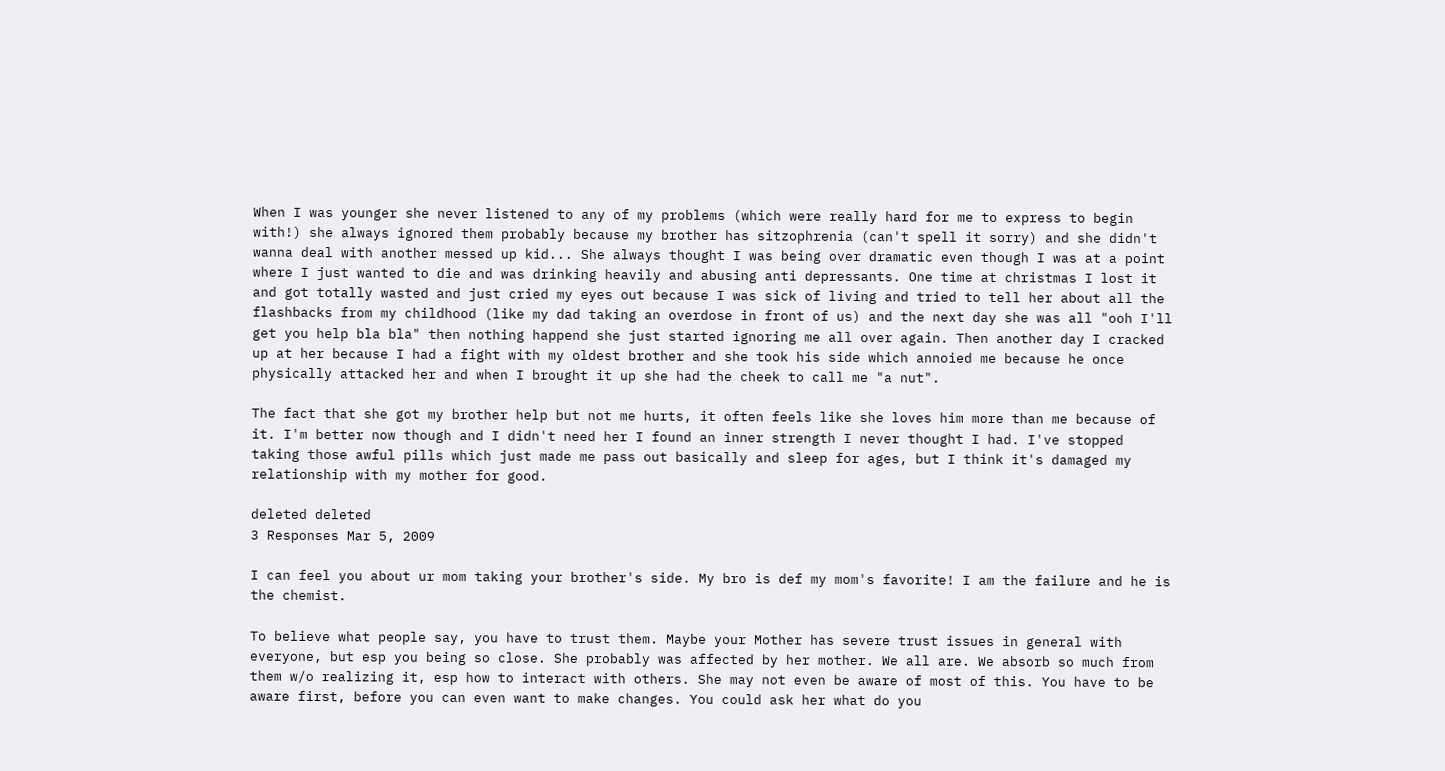When I was younger she never listened to any of my problems (which were really hard for me to express to begin with!) she always ignored them probably because my brother has sitzophrenia (can't spell it sorry) and she didn't wanna deal with another messed up kid... She always thought I was being over dramatic even though I was at a point where I just wanted to die and was drinking heavily and abusing anti depressants. One time at christmas I lost it and got totally wasted and just cried my eyes out because I was sick of living and tried to tell her about all the flashbacks from my childhood (like my dad taking an overdose in front of us) and the next day she was all "ooh I'll get you help bla bla" then nothing happend she just started ignoring me all over again. Then another day I cracked up at her because I had a fight with my oldest brother and she took his side which annoied me because he once physically attacked her and when I brought it up she had the cheek to call me "a nut".

The fact that she got my brother help but not me hurts, it often feels like she loves him more than me because of it. I'm better now though and I didn't need her I found an inner strength I never thought I had. I've stopped taking those awful pills which just made me pass out basically and sleep for ages, but I think it's damaged my relationship with my mother for good.

deleted deleted
3 Responses Mar 5, 2009

I can feel you about ur mom taking your brother's side. My bro is def my mom's favorite! I am the failure and he is the chemist.

To believe what people say, you have to trust them. Maybe your Mother has severe trust issues in general with everyone, but esp you being so close. She probably was affected by her mother. We all are. We absorb so much from them w/o realizing it, esp how to interact with others. She may not even be aware of most of this. You have to be aware first, before you can even want to make changes. You could ask her what do you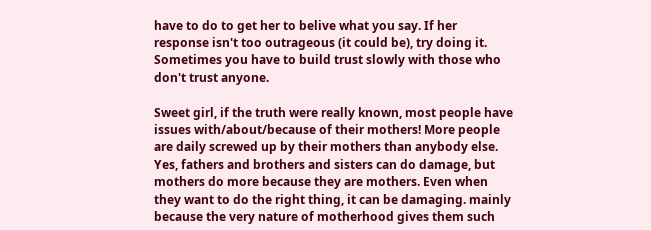have to do to get her to belive what you say. If her response isn't too outrageous (it could be), try doing it. Sometimes you have to build trust slowly with those who don't trust anyone.

Sweet girl, if the truth were really known, most people have issues with/about/because of their mothers! More people are daily screwed up by their mothers than anybody else. Yes, fathers and brothers and sisters can do damage, but mothers do more because they are mothers. Even when they want to do the right thing, it can be damaging. mainly because the very nature of motherhood gives them such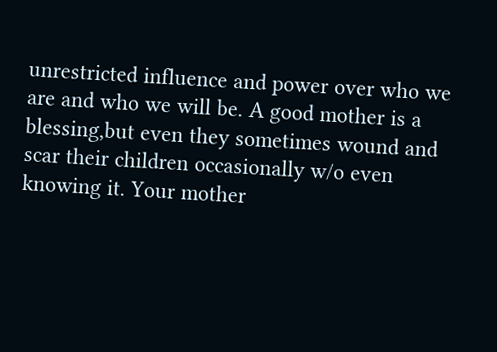unrestricted influence and power over who we are and who we will be. A good mother is a blessing,but even they sometimes wound and scar their children occasionally w/o even knowing it. Your mother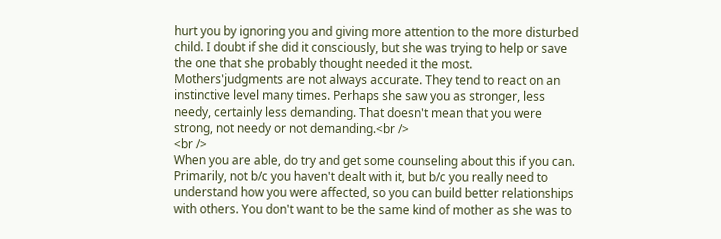hurt you by ignoring you and giving more attention to the more disturbed child. I doubt if she did it consciously, but she was trying to help or save the one that she probably thought needed it the most. Mothers'judgments are not always accurate. They tend to react on an instinctive level many times. Perhaps she saw you as stronger, less needy, certainly less demanding. That doesn't mean that you were strong, not needy or not demanding.<br />
<br />
When you are able, do try and get some counseling about this if you can. Primarily, not b/c you haven't dealt with it, but b/c you really need to understand how you were affected, so you can build better relationships with others. You don't want to be the same kind of mother as she was to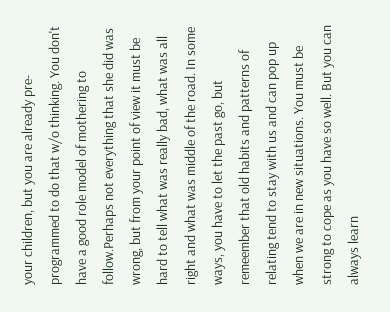your children, but you are already pre-programmed to do that w/o thinking. You don't have a good role model of mothering to follow.Perhaps not everything that she did was wrong, but from your point of view it must be hard to tell what was really bad, what was all right and what was middle of the road. In some ways, you have to let the past go, but remeember that old habits and patterns of relating tend to stay with us and can pop up when we are in new situations. You must be strong to cope as you have so well. But you can always learn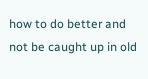how to do better and not be caught up in old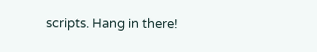scripts. Hang in there!